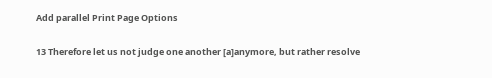Add parallel Print Page Options

13 Therefore let us not judge one another [a]anymore, but rather resolve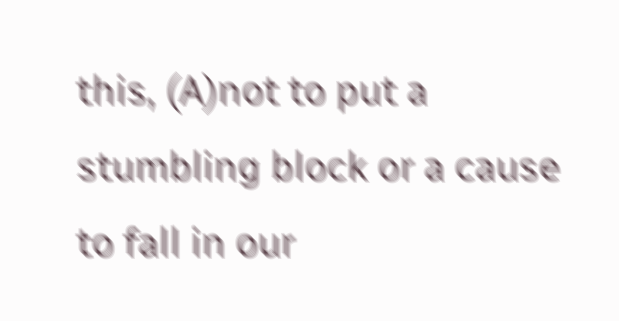this, (A)not to put a stumbling block or a cause to fall in our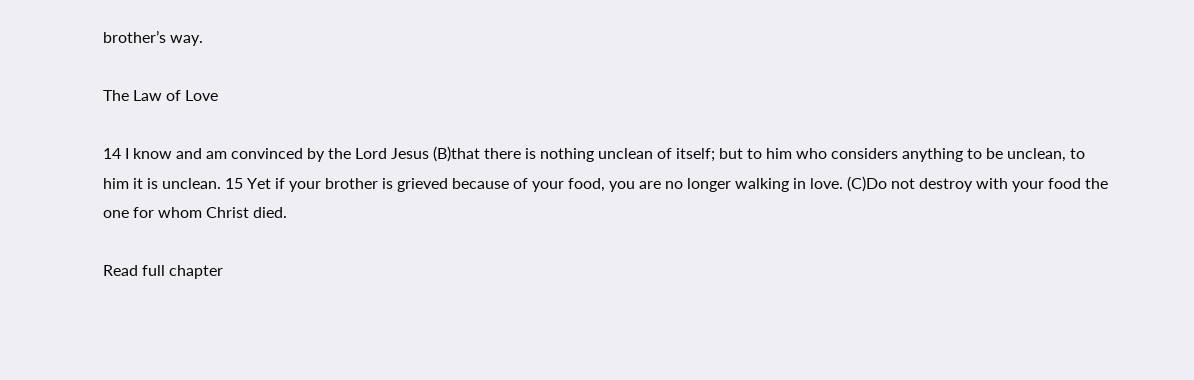brother’s way.

The Law of Love

14 I know and am convinced by the Lord Jesus (B)that there is nothing unclean of itself; but to him who considers anything to be unclean, to him it is unclean. 15 Yet if your brother is grieved because of your food, you are no longer walking in love. (C)Do not destroy with your food the one for whom Christ died.

Read full chapter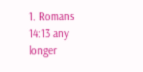1. Romans 14:13 any longer